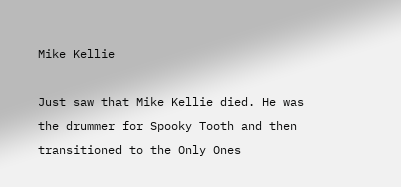Mike Kellie

Just saw that Mike Kellie died. He was the drummer for Spooky Tooth and then transitioned to the Only Ones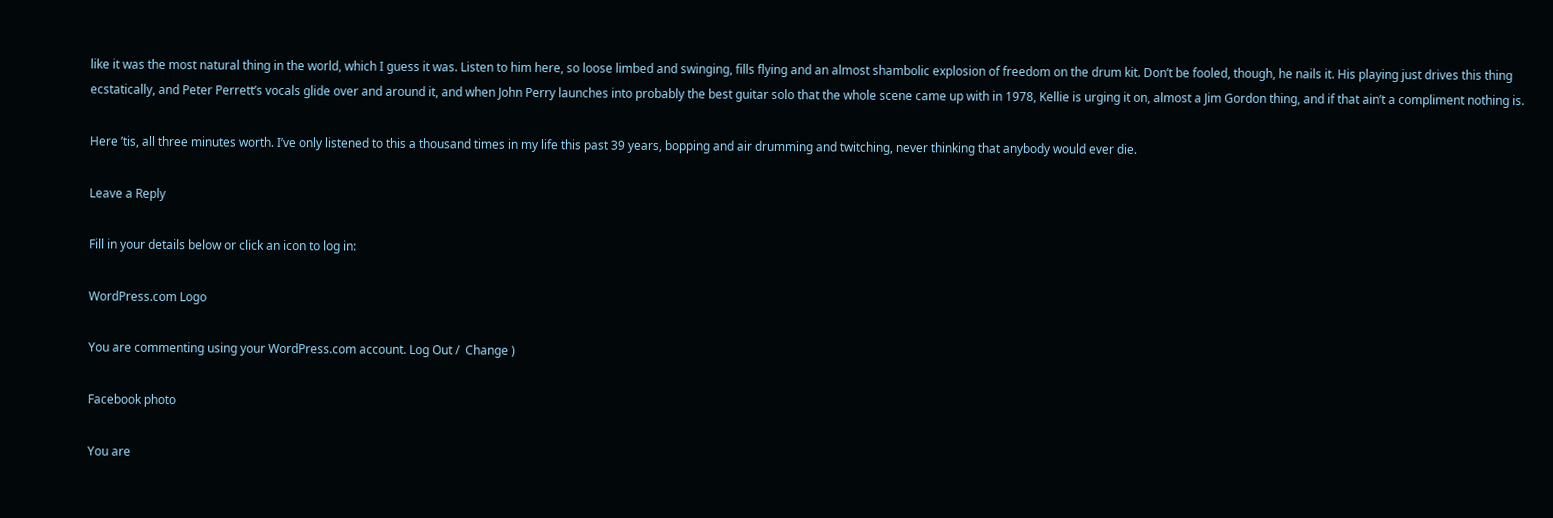like it was the most natural thing in the world, which I guess it was. Listen to him here, so loose limbed and swinging, fills flying and an almost shambolic explosion of freedom on the drum kit. Don’t be fooled, though, he nails it. His playing just drives this thing ecstatically, and Peter Perrett’s vocals glide over and around it, and when John Perry launches into probably the best guitar solo that the whole scene came up with in 1978, Kellie is urging it on, almost a Jim Gordon thing, and if that ain’t a compliment nothing is.

Here ’tis, all three minutes worth. I’ve only listened to this a thousand times in my life this past 39 years, bopping and air drumming and twitching, never thinking that anybody would ever die.

Leave a Reply

Fill in your details below or click an icon to log in:

WordPress.com Logo

You are commenting using your WordPress.com account. Log Out /  Change )

Facebook photo

You are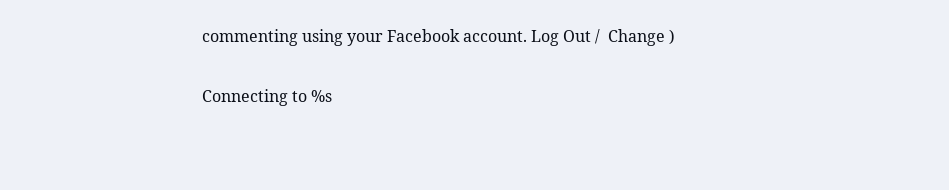commenting using your Facebook account. Log Out /  Change )

Connecting to %s